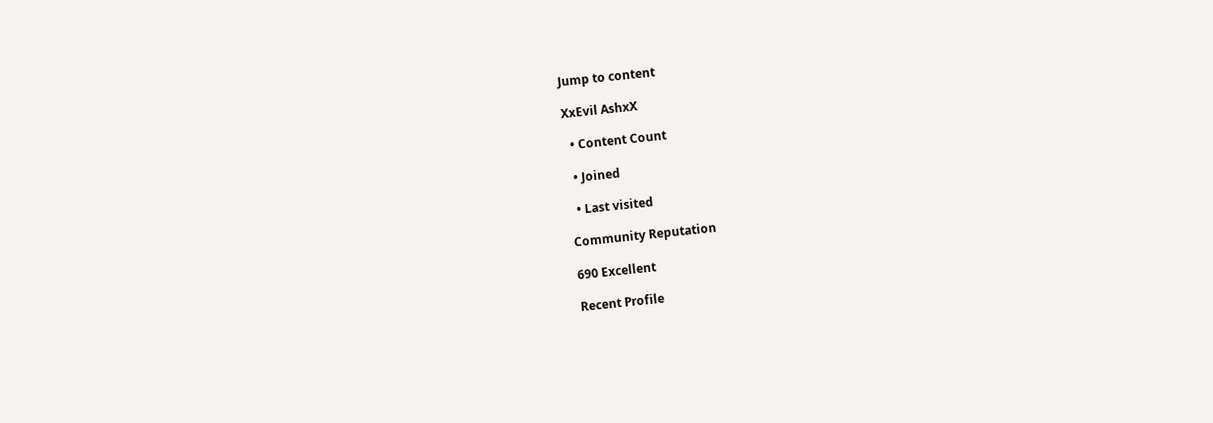Jump to content

XxEvil AshxX

  • Content Count

  • Joined

  • Last visited

Community Reputation

690 Excellent

Recent Profile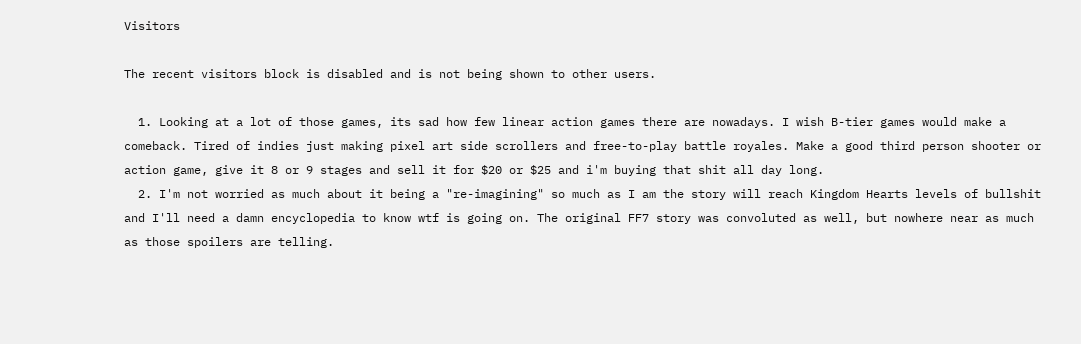Visitors

The recent visitors block is disabled and is not being shown to other users.

  1. Looking at a lot of those games, its sad how few linear action games there are nowadays. I wish B-tier games would make a comeback. Tired of indies just making pixel art side scrollers and free-to-play battle royales. Make a good third person shooter or action game, give it 8 or 9 stages and sell it for $20 or $25 and i'm buying that shit all day long.
  2. I'm not worried as much about it being a "re-imagining" so much as I am the story will reach Kingdom Hearts levels of bullshit and I'll need a damn encyclopedia to know wtf is going on. The original FF7 story was convoluted as well, but nowhere near as much as those spoilers are telling.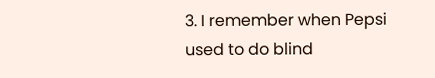3. I remember when Pepsi used to do blind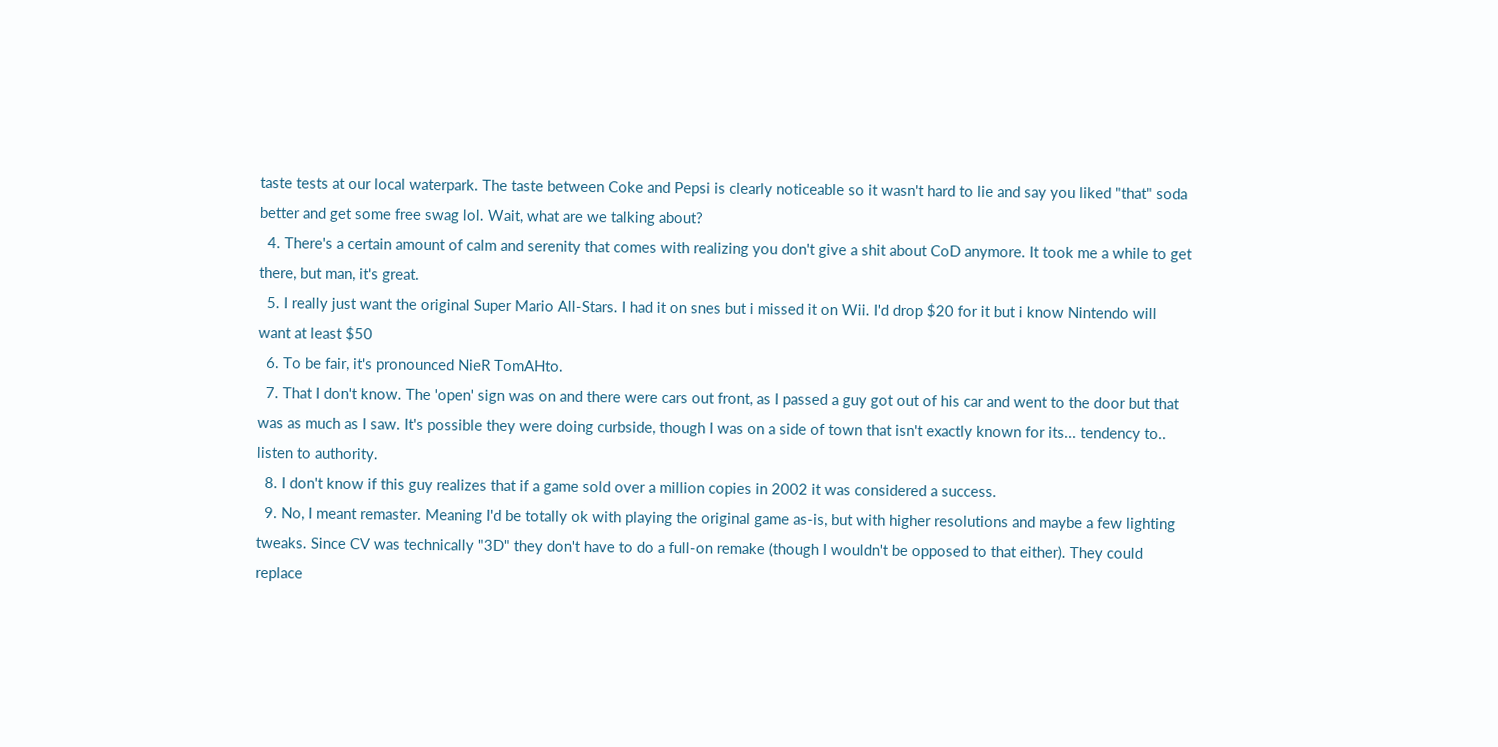taste tests at our local waterpark. The taste between Coke and Pepsi is clearly noticeable so it wasn't hard to lie and say you liked "that" soda better and get some free swag lol. Wait, what are we talking about?
  4. There's a certain amount of calm and serenity that comes with realizing you don't give a shit about CoD anymore. It took me a while to get there, but man, it's great.
  5. I really just want the original Super Mario All-Stars. I had it on snes but i missed it on Wii. I'd drop $20 for it but i know Nintendo will want at least $50
  6. To be fair, it's pronounced NieR TomAHto.
  7. That I don't know. The 'open' sign was on and there were cars out front, as I passed a guy got out of his car and went to the door but that was as much as I saw. It's possible they were doing curbside, though I was on a side of town that isn't exactly known for its... tendency to.. listen to authority.
  8. I don't know if this guy realizes that if a game sold over a million copies in 2002 it was considered a success.
  9. No, I meant remaster. Meaning I'd be totally ok with playing the original game as-is, but with higher resolutions and maybe a few lighting tweaks. Since CV was technically "3D" they don't have to do a full-on remake (though I wouldn't be opposed to that either). They could replace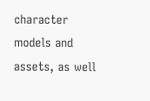character models and assets, as well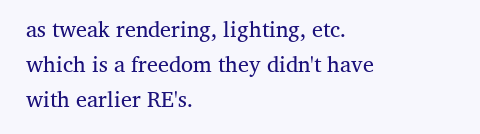as tweak rendering, lighting, etc. which is a freedom they didn't have with earlier RE's.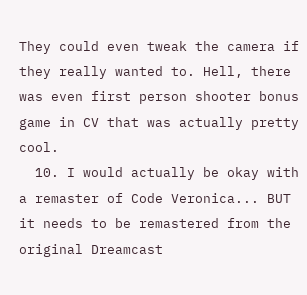They could even tweak the camera if they really wanted to. Hell, there was even first person shooter bonus game in CV that was actually pretty cool.
  10. I would actually be okay with a remaster of Code Veronica... BUT it needs to be remastered from the original Dreamcast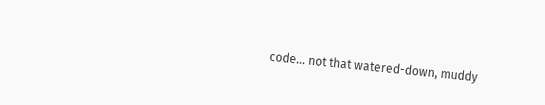code... not that watered-down, muddy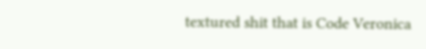textured shit that is Code Veronica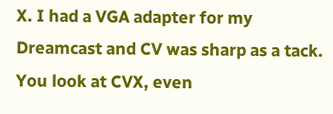X. I had a VGA adapter for my Dreamcast and CV was sharp as a tack. You look at CVX, even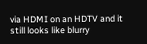via HDMI on an HDTV and it still looks like blurry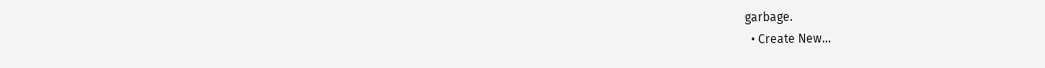garbage.
  • Create New...